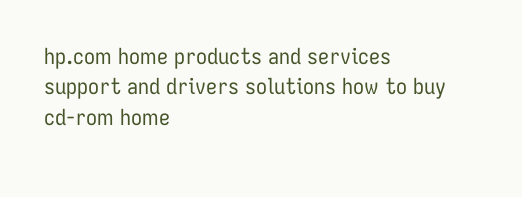hp.com home products and services support and drivers solutions how to buy
cd-rom home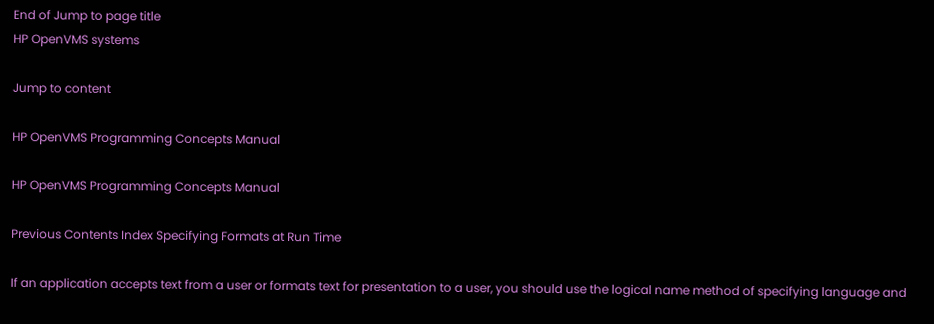End of Jump to page title
HP OpenVMS systems

Jump to content

HP OpenVMS Programming Concepts Manual

HP OpenVMS Programming Concepts Manual

Previous Contents Index Specifying Formats at Run Time

If an application accepts text from a user or formats text for presentation to a user, you should use the logical name method of specifying language and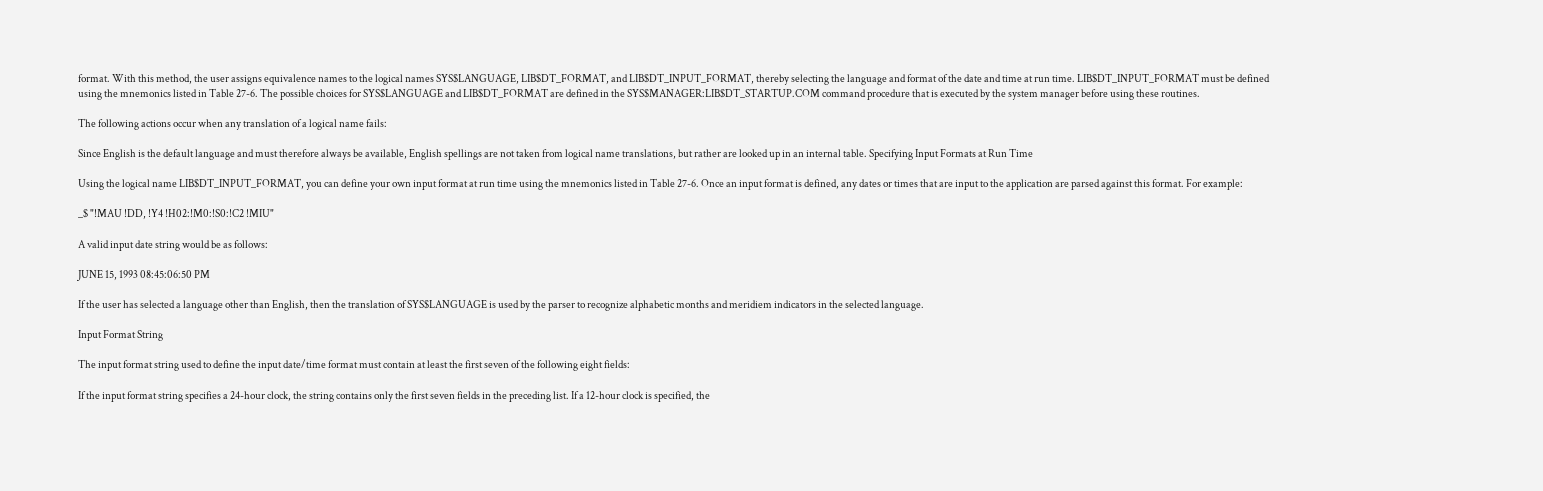format. With this method, the user assigns equivalence names to the logical names SYS$LANGUAGE, LIB$DT_FORMAT, and LIB$DT_INPUT_FORMAT, thereby selecting the language and format of the date and time at run time. LIB$DT_INPUT_FORMAT must be defined using the mnemonics listed in Table 27-6. The possible choices for SYS$LANGUAGE and LIB$DT_FORMAT are defined in the SYS$MANAGER:LIB$DT_STARTUP.COM command procedure that is executed by the system manager before using these routines.

The following actions occur when any translation of a logical name fails:

Since English is the default language and must therefore always be available, English spellings are not taken from logical name translations, but rather are looked up in an internal table. Specifying Input Formats at Run Time

Using the logical name LIB$DT_INPUT_FORMAT, you can define your own input format at run time using the mnemonics listed in Table 27-6. Once an input format is defined, any dates or times that are input to the application are parsed against this format. For example:

_$ "!MAU !DD, !Y4 !H02:!M0:!S0:!C2 !MIU"

A valid input date string would be as follows:

JUNE 15, 1993 08:45:06:50 PM

If the user has selected a language other than English, then the translation of SYS$LANGUAGE is used by the parser to recognize alphabetic months and meridiem indicators in the selected language.

Input Format String

The input format string used to define the input date/time format must contain at least the first seven of the following eight fields:

If the input format string specifies a 24-hour clock, the string contains only the first seven fields in the preceding list. If a 12-hour clock is specified, the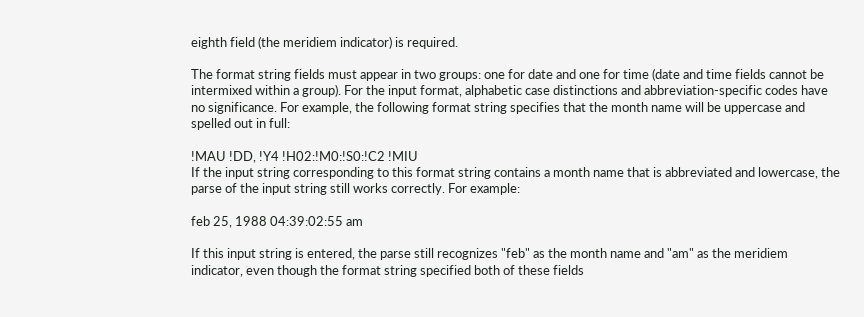eighth field (the meridiem indicator) is required.

The format string fields must appear in two groups: one for date and one for time (date and time fields cannot be intermixed within a group). For the input format, alphabetic case distinctions and abbreviation-specific codes have no significance. For example, the following format string specifies that the month name will be uppercase and spelled out in full:

!MAU !DD, !Y4 !H02:!M0:!S0:!C2 !MIU
If the input string corresponding to this format string contains a month name that is abbreviated and lowercase, the parse of the input string still works correctly. For example:

feb 25, 1988 04:39:02:55 am

If this input string is entered, the parse still recognizes "feb" as the month name and "am" as the meridiem indicator, even though the format string specified both of these fields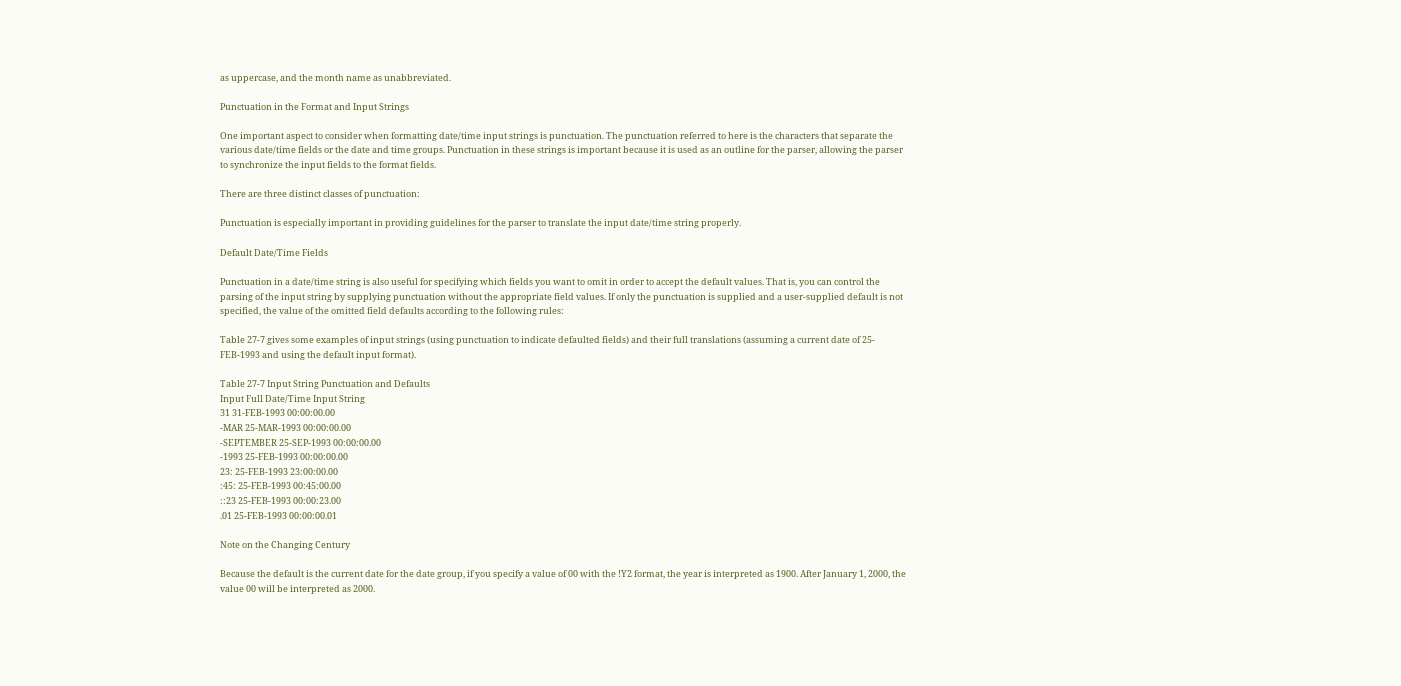as uppercase, and the month name as unabbreviated.

Punctuation in the Format and Input Strings

One important aspect to consider when formatting date/time input strings is punctuation. The punctuation referred to here is the characters that separate the various date/time fields or the date and time groups. Punctuation in these strings is important because it is used as an outline for the parser, allowing the parser to synchronize the input fields to the format fields.

There are three distinct classes of punctuation:

Punctuation is especially important in providing guidelines for the parser to translate the input date/time string properly.

Default Date/Time Fields

Punctuation in a date/time string is also useful for specifying which fields you want to omit in order to accept the default values. That is, you can control the parsing of the input string by supplying punctuation without the appropriate field values. If only the punctuation is supplied and a user-supplied default is not specified, the value of the omitted field defaults according to the following rules:

Table 27-7 gives some examples of input strings (using punctuation to indicate defaulted fields) and their full translations (assuming a current date of 25-FEB-1993 and using the default input format).

Table 27-7 Input String Punctuation and Defaults
Input Full Date/Time Input String
31 31-FEB-1993 00:00:00.00
-MAR 25-MAR-1993 00:00:00.00
-SEPTEMBER 25-SEP-1993 00:00:00.00
-1993 25-FEB-1993 00:00:00.00
23: 25-FEB-1993 23:00:00.00
:45: 25-FEB-1993 00:45:00.00
::23 25-FEB-1993 00:00:23.00
.01 25-FEB-1993 00:00:00.01

Note on the Changing Century

Because the default is the current date for the date group, if you specify a value of 00 with the !Y2 format, the year is interpreted as 1900. After January 1, 2000, the value 00 will be interpreted as 2000.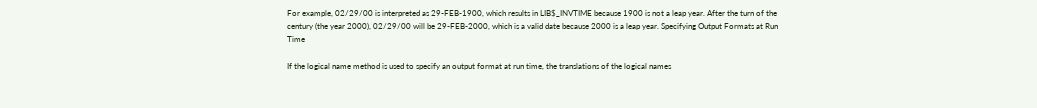For example, 02/29/00 is interpreted as 29-FEB-1900, which results in LIB$_INVTIME because 1900 is not a leap year. After the turn of the century (the year 2000), 02/29/00 will be 29-FEB-2000, which is a valid date because 2000 is a leap year. Specifying Output Formats at Run Time

If the logical name method is used to specify an output format at run time, the translations of the logical names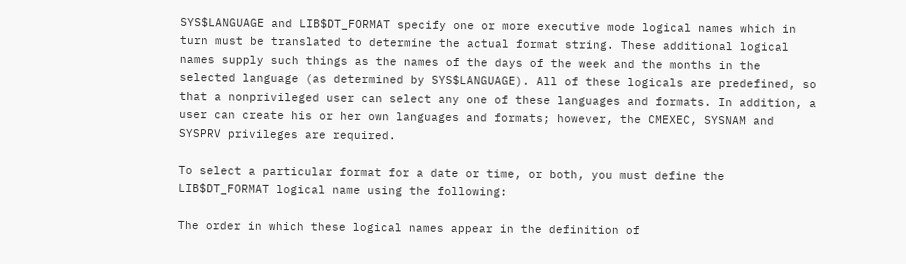SYS$LANGUAGE and LIB$DT_FORMAT specify one or more executive mode logical names which in turn must be translated to determine the actual format string. These additional logical names supply such things as the names of the days of the week and the months in the selected language (as determined by SYS$LANGUAGE). All of these logicals are predefined, so that a nonprivileged user can select any one of these languages and formats. In addition, a user can create his or her own languages and formats; however, the CMEXEC, SYSNAM and SYSPRV privileges are required.

To select a particular format for a date or time, or both, you must define the LIB$DT_FORMAT logical name using the following:

The order in which these logical names appear in the definition of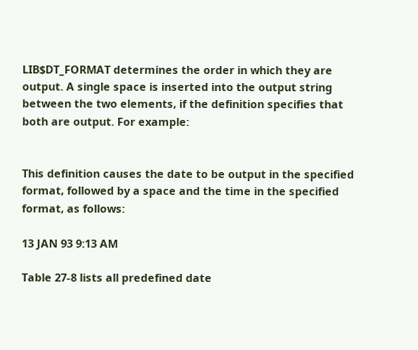LIB$DT_FORMAT determines the order in which they are output. A single space is inserted into the output string between the two elements, if the definition specifies that both are output. For example:


This definition causes the date to be output in the specified format, followed by a space and the time in the specified format, as follows:

13 JAN 93 9:13 AM

Table 27-8 lists all predefined date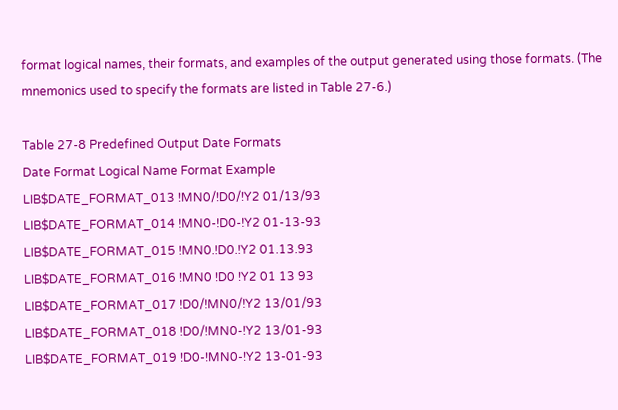format logical names, their formats, and examples of the output generated using those formats. (The mnemonics used to specify the formats are listed in Table 27-6.)

Table 27-8 Predefined Output Date Formats
Date Format Logical Name Format Example
LIB$DATE_FORMAT_013 !MN0/!D0/!Y2 01/13/93
LIB$DATE_FORMAT_014 !MN0-!D0-!Y2 01-13-93
LIB$DATE_FORMAT_015 !MN0.!D0.!Y2 01.13.93
LIB$DATE_FORMAT_016 !MN0 !D0 !Y2 01 13 93
LIB$DATE_FORMAT_017 !D0/!MN0/!Y2 13/01/93
LIB$DATE_FORMAT_018 !D0/!MN0-!Y2 13/01-93
LIB$DATE_FORMAT_019 !D0-!MN0-!Y2 13-01-93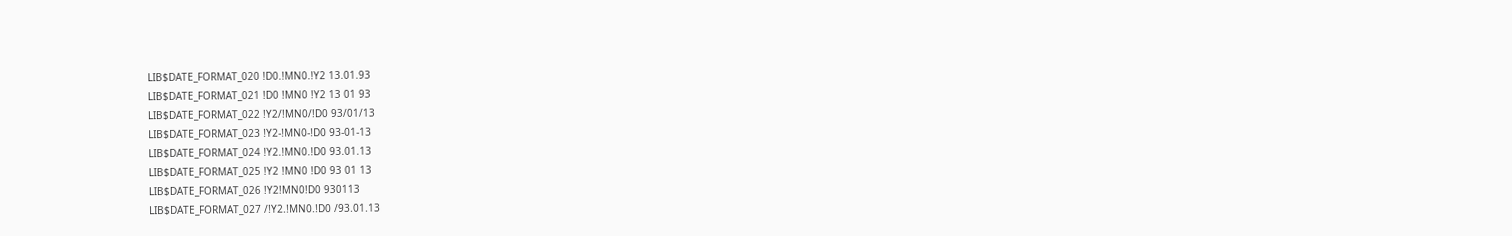LIB$DATE_FORMAT_020 !D0.!MN0.!Y2 13.01.93
LIB$DATE_FORMAT_021 !D0 !MN0 !Y2 13 01 93
LIB$DATE_FORMAT_022 !Y2/!MN0/!D0 93/01/13
LIB$DATE_FORMAT_023 !Y2-!MN0-!D0 93-01-13
LIB$DATE_FORMAT_024 !Y2.!MN0.!D0 93.01.13
LIB$DATE_FORMAT_025 !Y2 !MN0 !D0 93 01 13
LIB$DATE_FORMAT_026 !Y2!MN0!D0 930113
LIB$DATE_FORMAT_027 /!Y2.!MN0.!D0 /93.01.13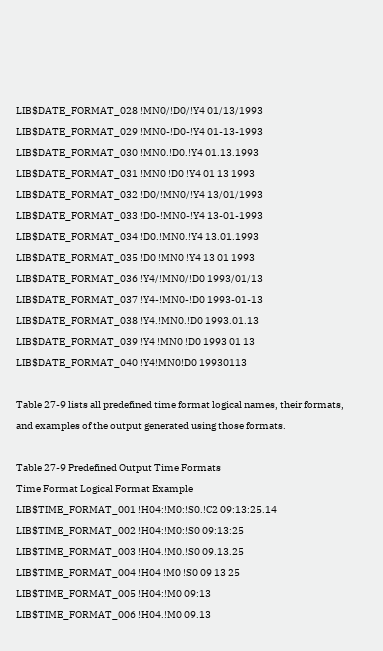LIB$DATE_FORMAT_028 !MN0/!D0/!Y4 01/13/1993
LIB$DATE_FORMAT_029 !MN0-!D0-!Y4 01-13-1993
LIB$DATE_FORMAT_030 !MN0.!D0.!Y4 01.13.1993
LIB$DATE_FORMAT_031 !MN0 !D0 !Y4 01 13 1993
LIB$DATE_FORMAT_032 !D0/!MN0/!Y4 13/01/1993
LIB$DATE_FORMAT_033 !D0-!MN0-!Y4 13-01-1993
LIB$DATE_FORMAT_034 !D0.!MN0.!Y4 13.01.1993
LIB$DATE_FORMAT_035 !D0 !MN0 !Y4 13 01 1993
LIB$DATE_FORMAT_036 !Y4/!MN0/!D0 1993/01/13
LIB$DATE_FORMAT_037 !Y4-!MN0-!D0 1993-01-13
LIB$DATE_FORMAT_038 !Y4.!MN0.!D0 1993.01.13
LIB$DATE_FORMAT_039 !Y4 !MN0 !D0 1993 01 13
LIB$DATE_FORMAT_040 !Y4!MN0!D0 19930113

Table 27-9 lists all predefined time format logical names, their formats, and examples of the output generated using those formats.

Table 27-9 Predefined Output Time Formats
Time Format Logical Format Example
LIB$TIME_FORMAT_001 !H04:!M0:!S0.!C2 09:13:25.14
LIB$TIME_FORMAT_002 !H04:!M0:!S0 09:13:25
LIB$TIME_FORMAT_003 !H04.!M0.!S0 09.13.25
LIB$TIME_FORMAT_004 !H04 !M0 !S0 09 13 25
LIB$TIME_FORMAT_005 !H04:!M0 09:13
LIB$TIME_FORMAT_006 !H04.!M0 09.13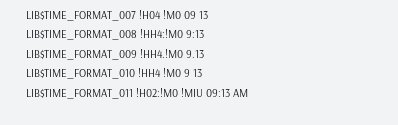LIB$TIME_FORMAT_007 !H04 !M0 09 13
LIB$TIME_FORMAT_008 !HH4:!M0 9:13
LIB$TIME_FORMAT_009 !HH4.!M0 9.13
LIB$TIME_FORMAT_010 !HH4 !M0 9 13
LIB$TIME_FORMAT_011 !H02:!M0 !MIU 09:13 AM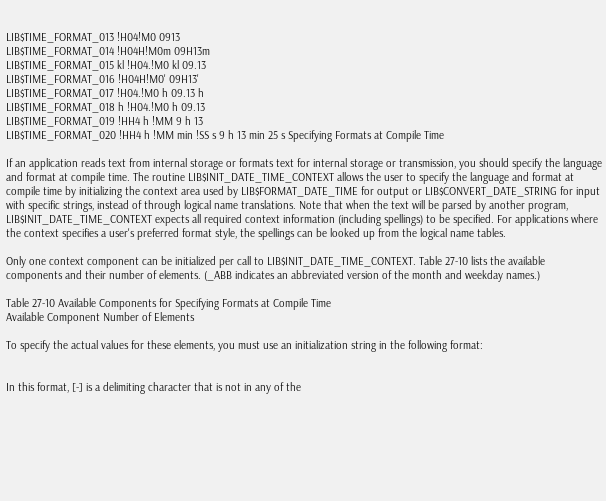LIB$TIME_FORMAT_013 !H04!M0 0913
LIB$TIME_FORMAT_014 !H04H!M0m 09H13m
LIB$TIME_FORMAT_015 kl !H04.!M0 kl 09.13
LIB$TIME_FORMAT_016 !H04H!M0' 09H13'
LIB$TIME_FORMAT_017 !H04.!M0 h 09.13 h
LIB$TIME_FORMAT_018 h !H04.!M0 h 09.13
LIB$TIME_FORMAT_019 !HH4 h !MM 9 h 13
LIB$TIME_FORMAT_020 !HH4 h !MM min !SS s 9 h 13 min 25 s Specifying Formats at Compile Time

If an application reads text from internal storage or formats text for internal storage or transmission, you should specify the language and format at compile time. The routine LIB$INIT_DATE_TIME_CONTEXT allows the user to specify the language and format at compile time by initializing the context area used by LIB$FORMAT_DATE_TIME for output or LIB$CONVERT_DATE_STRING for input with specific strings, instead of through logical name translations. Note that when the text will be parsed by another program, LIB$INIT_DATE_TIME_CONTEXT expects all required context information (including spellings) to be specified. For applications where the context specifies a user's preferred format style, the spellings can be looked up from the logical name tables.

Only one context component can be initialized per call to LIB$INIT_DATE_TIME_CONTEXT. Table 27-10 lists the available components and their number of elements. (_ABB indicates an abbreviated version of the month and weekday names.)

Table 27-10 Available Components for Specifying Formats at Compile Time
Available Component Number of Elements

To specify the actual values for these elements, you must use an initialization string in the following format:


In this format, [-] is a delimiting character that is not in any of the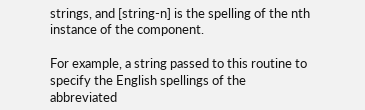strings, and [string-n] is the spelling of the nth instance of the component.

For example, a string passed to this routine to specify the English spellings of the abbreviated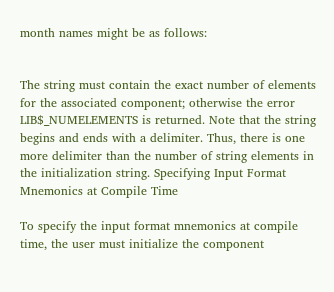month names might be as follows:


The string must contain the exact number of elements for the associated component; otherwise the error LIB$_NUMELEMENTS is returned. Note that the string begins and ends with a delimiter. Thus, there is one more delimiter than the number of string elements in the initialization string. Specifying Input Format Mnemonics at Compile Time

To specify the input format mnemonics at compile time, the user must initialize the component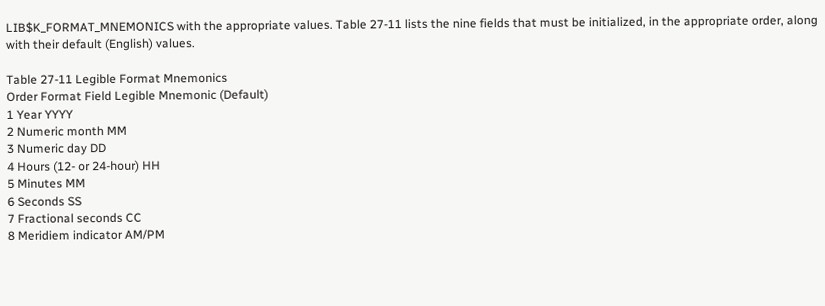LIB$K_FORMAT_MNEMONICS with the appropriate values. Table 27-11 lists the nine fields that must be initialized, in the appropriate order, along with their default (English) values.

Table 27-11 Legible Format Mnemonics
Order Format Field Legible Mnemonic (Default)
1 Year YYYY
2 Numeric month MM
3 Numeric day DD
4 Hours (12- or 24-hour) HH
5 Minutes MM
6 Seconds SS
7 Fractional seconds CC
8 Meridiem indicator AM/PM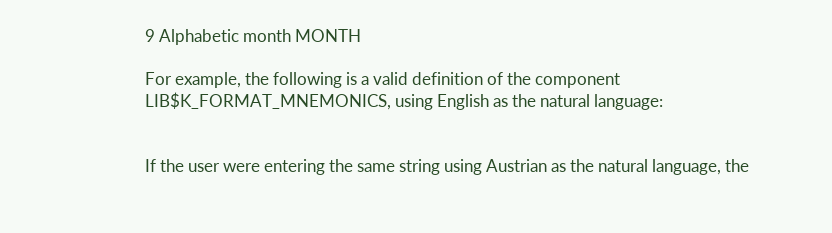9 Alphabetic month MONTH

For example, the following is a valid definition of the component LIB$K_FORMAT_MNEMONICS, using English as the natural language:


If the user were entering the same string using Austrian as the natural language, the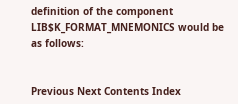definition of the component LIB$K_FORMAT_MNEMONICS would be as follows:


Previous Next Contents Index